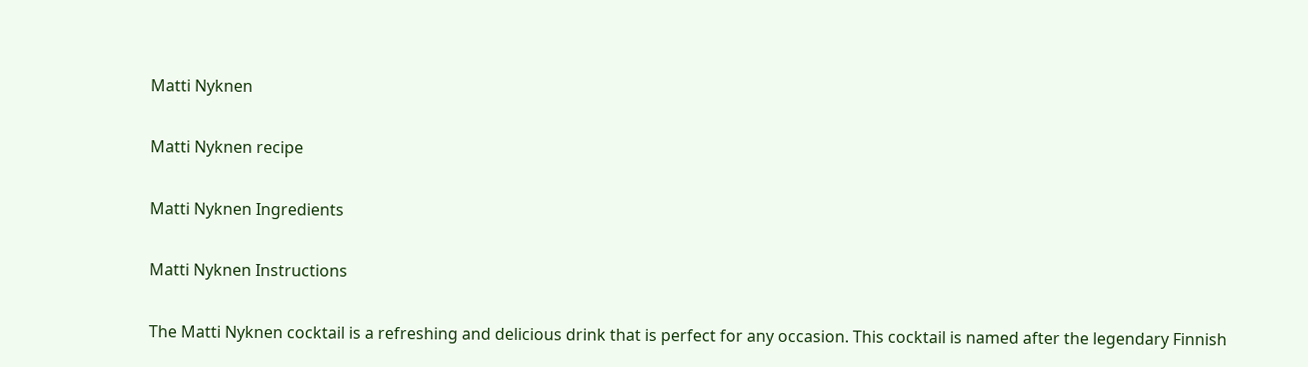Matti Nyknen

Matti Nyknen recipe

Matti Nyknen Ingredients

Matti Nyknen Instructions

The Matti Nyknen cocktail is a refreshing and delicious drink that is perfect for any occasion. This cocktail is named after the legendary Finnish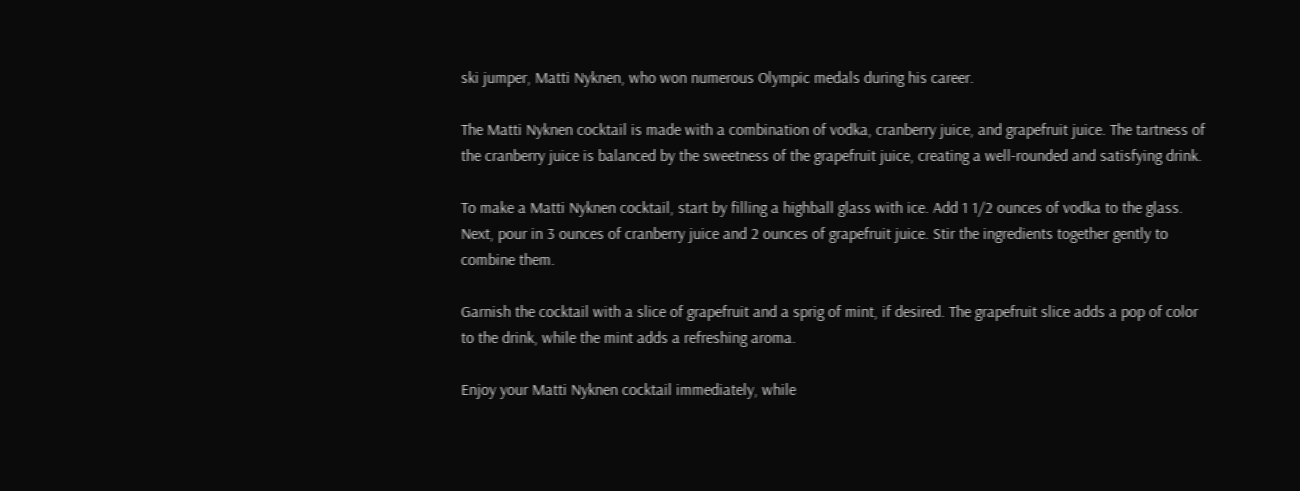ski jumper, Matti Nyknen, who won numerous Olympic medals during his career.

The Matti Nyknen cocktail is made with a combination of vodka, cranberry juice, and grapefruit juice. The tartness of the cranberry juice is balanced by the sweetness of the grapefruit juice, creating a well-rounded and satisfying drink.

To make a Matti Nyknen cocktail, start by filling a highball glass with ice. Add 1 1/2 ounces of vodka to the glass. Next, pour in 3 ounces of cranberry juice and 2 ounces of grapefruit juice. Stir the ingredients together gently to combine them.

Garnish the cocktail with a slice of grapefruit and a sprig of mint, if desired. The grapefruit slice adds a pop of color to the drink, while the mint adds a refreshing aroma.

Enjoy your Matti Nyknen cocktail immediately, while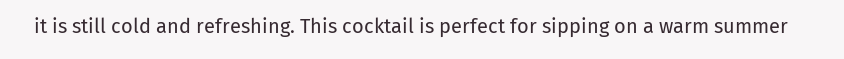it is still cold and refreshing. This cocktail is perfect for sipping on a warm summer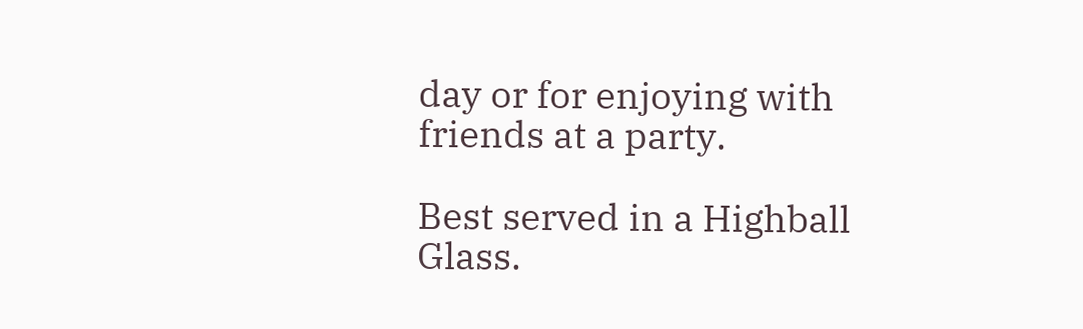day or for enjoying with friends at a party.

Best served in a Highball Glass.